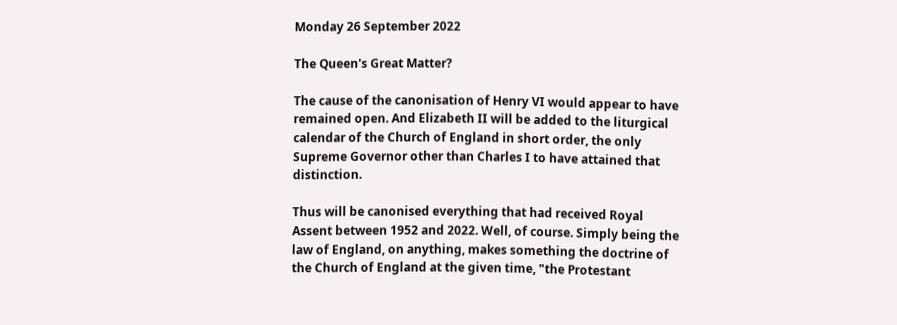Monday 26 September 2022

The Queen's Great Matter?

The cause of the canonisation of Henry VI would appear to have remained open. And Elizabeth II will be added to the liturgical calendar of the Church of England in short order, the only Supreme Governor other than Charles I to have attained that distinction.

Thus will be canonised everything that had received Royal Assent between 1952 and 2022. Well, of course. Simply being the law of England, on anything, makes something the doctrine of the Church of England at the given time, "the Protestant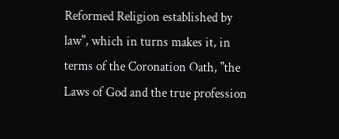Reformed Religion established by law", which in turns makes it, in terms of the Coronation Oath, "the Laws of God and the true profession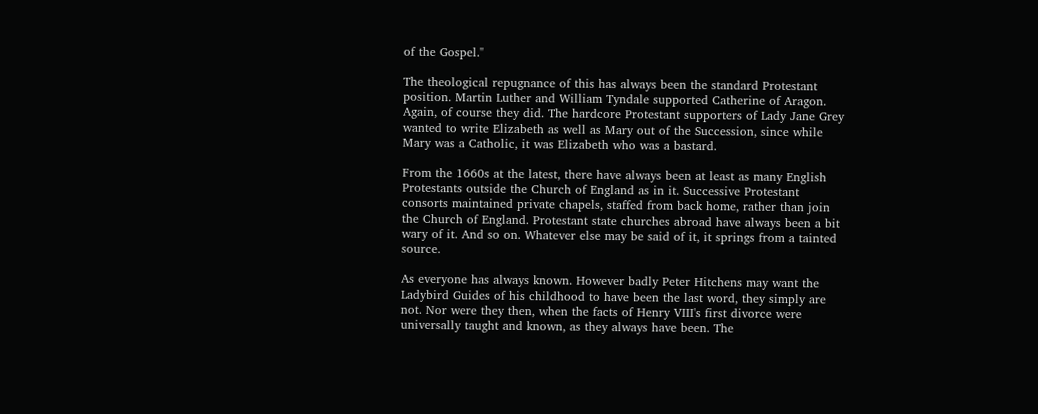of the Gospel."

The theological repugnance of this has always been the standard Protestant position. Martin Luther and William Tyndale supported Catherine of Aragon. Again, of course they did. The hardcore Protestant supporters of Lady Jane Grey wanted to write Elizabeth as well as Mary out of the Succession, since while Mary was a Catholic, it was Elizabeth who was a bastard.

From the 1660s at the latest, there have always been at least as many English Protestants outside the Church of England as in it. Successive Protestant consorts maintained private chapels, staffed from back home, rather than join the Church of England. Protestant state churches abroad have always been a bit wary of it. And so on. Whatever else may be said of it, it springs from a tainted source.

As everyone has always known. However badly Peter Hitchens may want the Ladybird Guides of his childhood to have been the last word, they simply are not. Nor were they then, when the facts of Henry VIII's first divorce were universally taught and known, as they always have been. The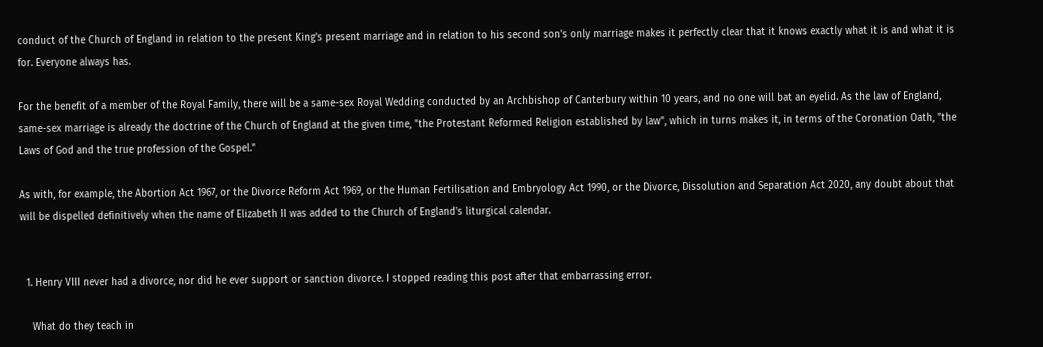conduct of the Church of England in relation to the present King's present marriage and in relation to his second son's only marriage makes it perfectly clear that it knows exactly what it is and what it is for. Everyone always has.

For the benefit of a member of the Royal Family, there will be a same-sex Royal Wedding conducted by an Archbishop of Canterbury within 10 years, and no one will bat an eyelid. As the law of England, same-sex marriage is already the doctrine of the Church of England at the given time, "the Protestant Reformed Religion established by law", which in turns makes it, in terms of the Coronation Oath, "the Laws of God and the true profession of the Gospel."

As with, for example, the Abortion Act 1967, or the Divorce Reform Act 1969, or the Human Fertilisation and Embryology Act 1990, or the Divorce, Dissolution and Separation Act 2020, any doubt about that will be dispelled definitively when the name of Elizabeth II was added to the Church of England's liturgical calendar.


  1. Henry VIII never had a divorce, nor did he ever support or sanction divorce. I stopped reading this post after that embarrassing error.

    What do they teach in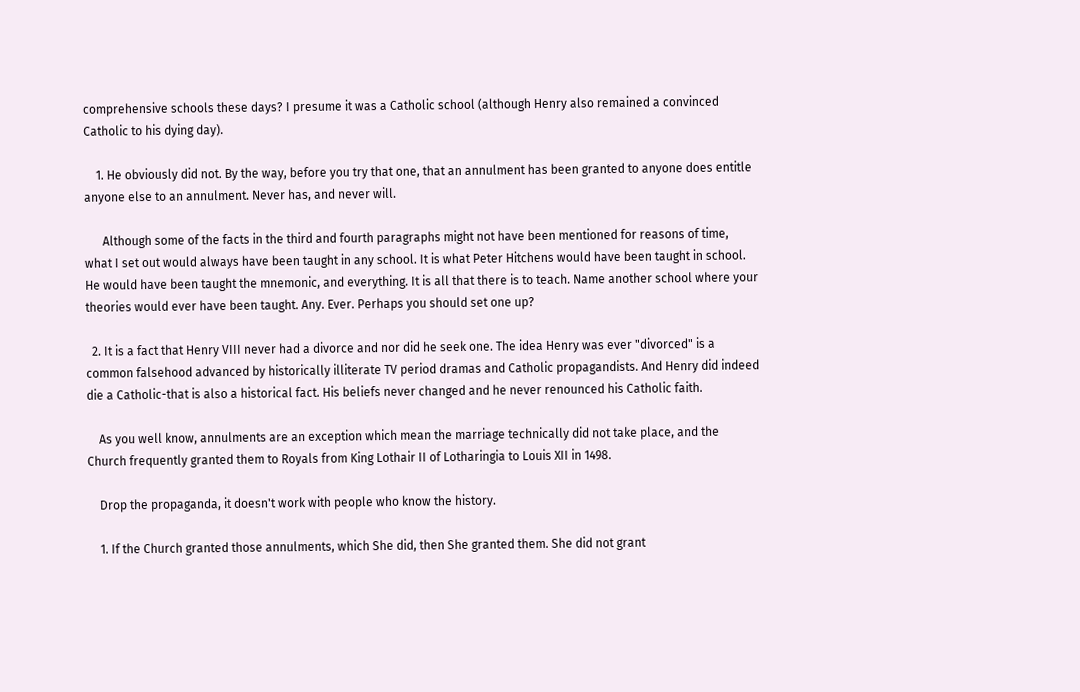comprehensive schools these days? I presume it was a Catholic school (although Henry also remained a convinced Catholic to his dying day).

    1. He obviously did not. By the way, before you try that one, that an annulment has been granted to anyone does entitle anyone else to an annulment. Never has, and never will.

      Although some of the facts in the third and fourth paragraphs might not have been mentioned for reasons of time, what I set out would always have been taught in any school. It is what Peter Hitchens would have been taught in school. He would have been taught the mnemonic, and everything. It is all that there is to teach. Name another school where your theories would ever have been taught. Any. Ever. Perhaps you should set one up?

  2. It is a fact that Henry VIII never had a divorce and nor did he seek one. The idea Henry was ever "divorced" is a common falsehood advanced by historically illiterate TV period dramas and Catholic propagandists. And Henry did indeed die a Catholic-that is also a historical fact. His beliefs never changed and he never renounced his Catholic faith.

    As you well know, annulments are an exception which mean the marriage technically did not take place, and the Church frequently granted them to Royals from King Lothair II of Lotharingia to Louis XII in 1498.

    Drop the propaganda, it doesn't work with people who know the history.

    1. If the Church granted those annulments, which She did, then She granted them. She did not grant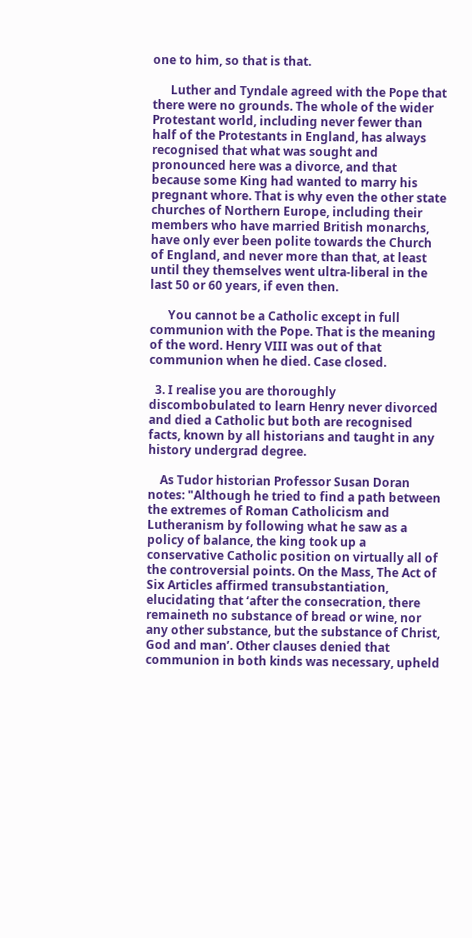one to him, so that is that.

      Luther and Tyndale agreed with the Pope that there were no grounds. The whole of the wider Protestant world, including never fewer than half of the Protestants in England, has always recognised that what was sought and pronounced here was a divorce, and that because some King had wanted to marry his pregnant whore. That is why even the other state churches of Northern Europe, including their members who have married British monarchs, have only ever been polite towards the Church of England, and never more than that, at least until they themselves went ultra-liberal in the last 50 or 60 years, if even then.

      You cannot be a Catholic except in full communion with the Pope. That is the meaning of the word. Henry VIII was out of that communion when he died. Case closed.

  3. I realise you are thoroughly discombobulated to learn Henry never divorced and died a Catholic but both are recognised facts, known by all historians and taught in any history undergrad degree.

    As Tudor historian Professor Susan Doran notes: "Although he tried to find a path between the extremes of Roman Catholicism and Lutheranism by following what he saw as a policy of balance, the king took up a conservative Catholic position on virtually all of the controversial points. On the Mass, The Act of Six Articles affirmed transubstantiation, elucidating that ‘after the consecration, there remaineth no substance of bread or wine, nor any other substance, but the substance of Christ, God and man’. Other clauses denied that communion in both kinds was necessary, upheld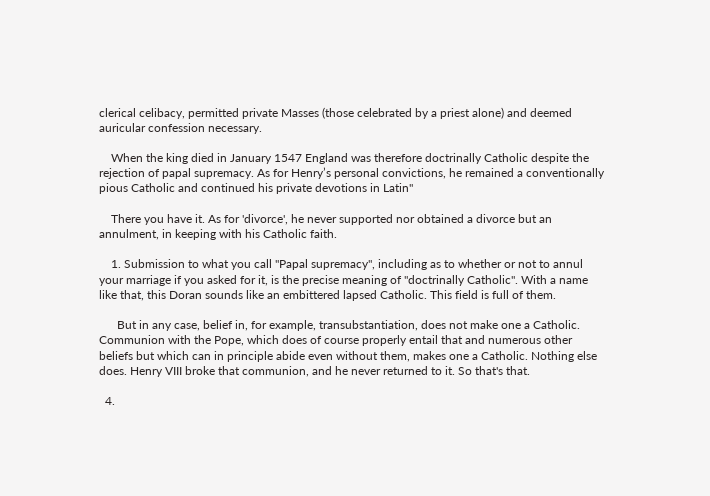clerical celibacy, permitted private Masses (those celebrated by a priest alone) and deemed auricular confession necessary.

    When the king died in January 1547 England was therefore doctrinally Catholic despite the rejection of papal supremacy. As for Henry’s personal convictions, he remained a conventionally pious Catholic and continued his private devotions in Latin"

    There you have it. As for 'divorce', he never supported nor obtained a divorce but an annulment, in keeping with his Catholic faith.

    1. Submission to what you call "Papal supremacy", including as to whether or not to annul your marriage if you asked for it, is the precise meaning of "doctrinally Catholic". With a name like that, this Doran sounds like an embittered lapsed Catholic. This field is full of them.

      But in any case, belief in, for example, transubstantiation, does not make one a Catholic. Communion with the Pope, which does of course properly entail that and numerous other beliefs but which can in principle abide even without them, makes one a Catholic. Nothing else does. Henry VIII broke that communion, and he never returned to it. So that's that.

  4.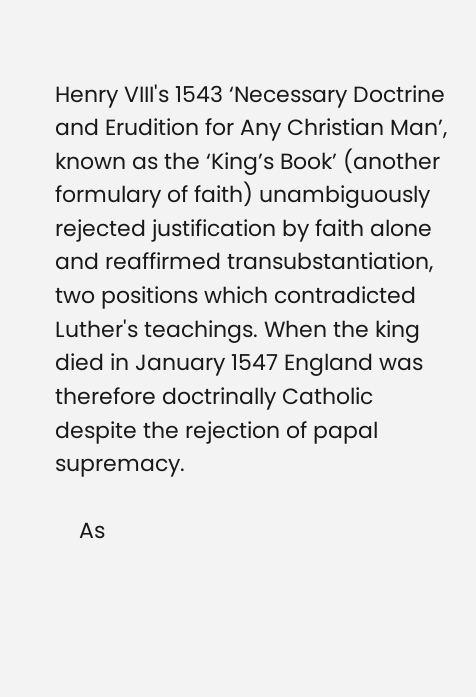Henry VIII's 1543 ‘Necessary Doctrine and Erudition for Any Christian Man’, known as the ‘King’s Book’ (another formulary of faith) unambiguously rejected justification by faith alone and reaffirmed transubstantiation, two positions which contradicted Luther's teachings. When the king died in January 1547 England was therefore doctrinally Catholic despite the rejection of papal supremacy.

    As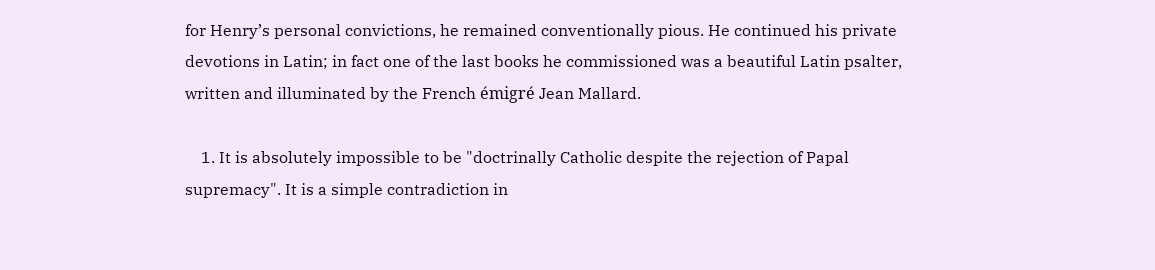for Henry’s personal convictions, he remained conventionally pious. He continued his private devotions in Latin; in fact one of the last books he commissioned was a beautiful Latin psalter, written and illuminated by the French émigré Jean Mallard.

    1. It is absolutely impossible to be "doctrinally Catholic despite the rejection of Papal supremacy". It is a simple contradiction in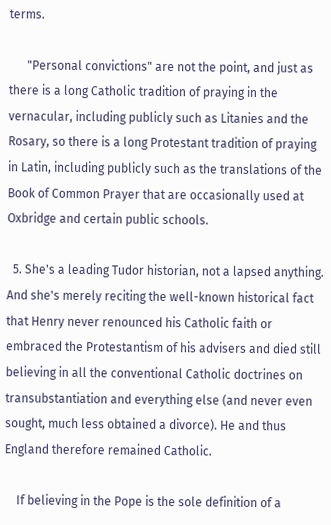terms.

      "Personal convictions" are not the point, and just as there is a long Catholic tradition of praying in the vernacular, including publicly such as Litanies and the Rosary, so there is a long Protestant tradition of praying in Latin, including publicly such as the translations of the Book of Common Prayer that are occasionally used at Oxbridge and certain public schools.

  5. She's a leading Tudor historian, not a lapsed anything. And she's merely reciting the well-known historical fact that Henry never renounced his Catholic faith or embraced the Protestantism of his advisers and died still believing in all the conventional Catholic doctrines on transubstantiation and everything else (and never even sought, much less obtained a divorce). He and thus England therefore remained Catholic.

    If believing in the Pope is the sole definition of a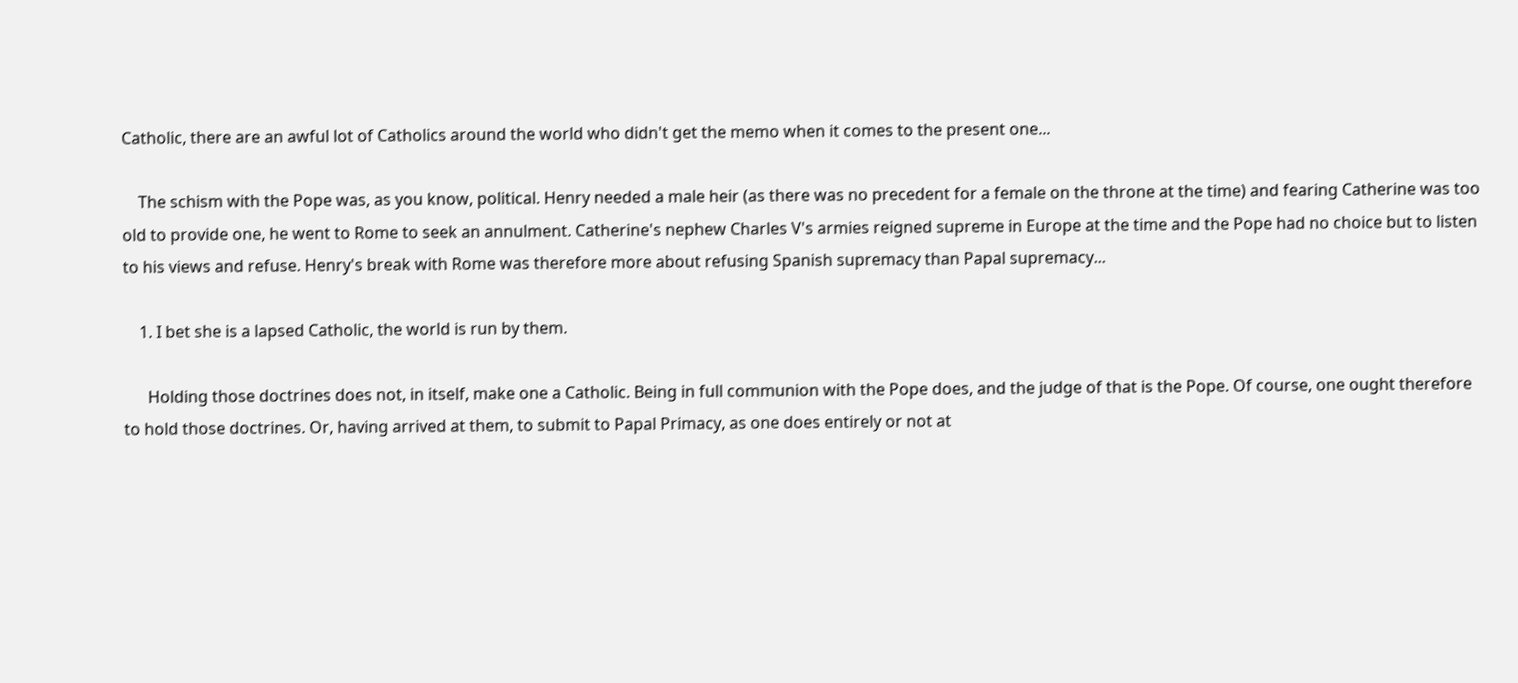Catholic, there are an awful lot of Catholics around the world who didn't get the memo when it comes to the present one...

    The schism with the Pope was, as you know, political. Henry needed a male heir (as there was no precedent for a female on the throne at the time) and fearing Catherine was too old to provide one, he went to Rome to seek an annulment. Catherine's nephew Charles V's armies reigned supreme in Europe at the time and the Pope had no choice but to listen to his views and refuse. Henry's break with Rome was therefore more about refusing Spanish supremacy than Papal supremacy...

    1. I bet she is a lapsed Catholic, the world is run by them.

      Holding those doctrines does not, in itself, make one a Catholic. Being in full communion with the Pope does, and the judge of that is the Pope. Of course, one ought therefore to hold those doctrines. Or, having arrived at them, to submit to Papal Primacy, as one does entirely or not at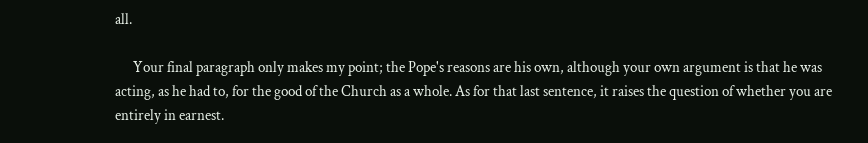all.

      Your final paragraph only makes my point; the Pope's reasons are his own, although your own argument is that he was acting, as he had to, for the good of the Church as a whole. As for that last sentence, it raises the question of whether you are entirely in earnest.